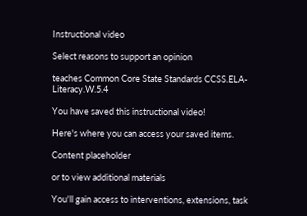Instructional video

Select reasons to support an opinion

teaches Common Core State Standards CCSS.ELA-Literacy.W.5.4

You have saved this instructional video!

Here's where you can access your saved items.

Content placeholder

or to view additional materials

You'll gain access to interventions, extensions, task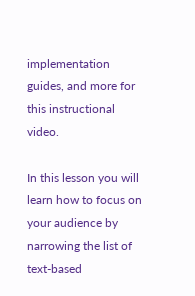implementation guides, and more for this instructional video.

In this lesson you will learn how to focus on your audience by narrowing the list of text-based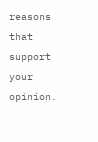reasons that support your opinion.